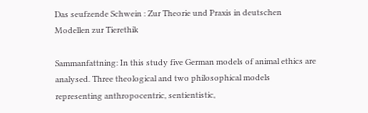Das seufzende Schwein : Zur Theorie und Praxis in deutschen Modellen zur Tierethik

Sammanfattning: In this study five German models of animal ethics are analysed. Three theological and two philosophical models representing anthropocentric, sentientistic,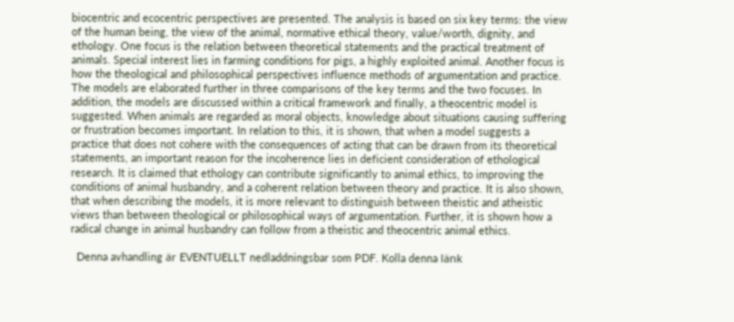biocentric and ecocentric perspectives are presented. The analysis is based on six key terms: the view of the human being, the view of the animal, normative ethical theory, value/worth, dignity, and ethology. One focus is the relation between theoretical statements and the practical treatment of animals. Special interest lies in farming conditions for pigs, a highly exploited animal. Another focus is how the theological and philosophical perspectives influence methods of argumentation and practice. The models are elaborated further in three comparisons of the key terms and the two focuses. In addition, the models are discussed within a critical framework and finally, a theocentric model is suggested. When animals are regarded as moral objects, knowledge about situations causing suffering or frustration becomes important. In relation to this, it is shown, that when a model suggests a practice that does not cohere with the consequences of acting that can be drawn from its theoretical statements, an important reason for the incoherence lies in deficient consideration of ethological research. It is claimed that ethology can contribute significantly to animal ethics, to improving the conditions of animal husbandry, and a coherent relation between theory and practice. It is also shown, that when describing the models, it is more relevant to distinguish between theistic and atheistic views than between theological or philosophical ways of argumentation. Further, it is shown how a radical change in animal husbandry can follow from a theistic and theocentric animal ethics.

  Denna avhandling är EVENTUELLT nedladdningsbar som PDF. Kolla denna länk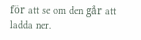för att se om den går att ladda ner.